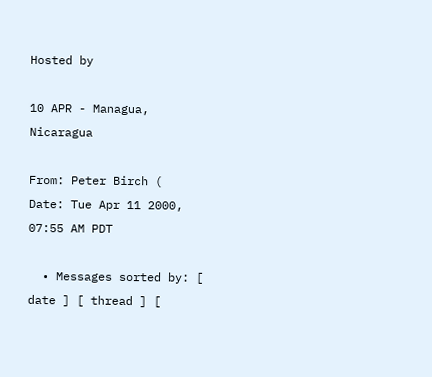Hosted by

10 APR - Managua, Nicaragua

From: Peter Birch (
Date: Tue Apr 11 2000, 07:55 AM PDT

  • Messages sorted by: [ date ] [ thread ] [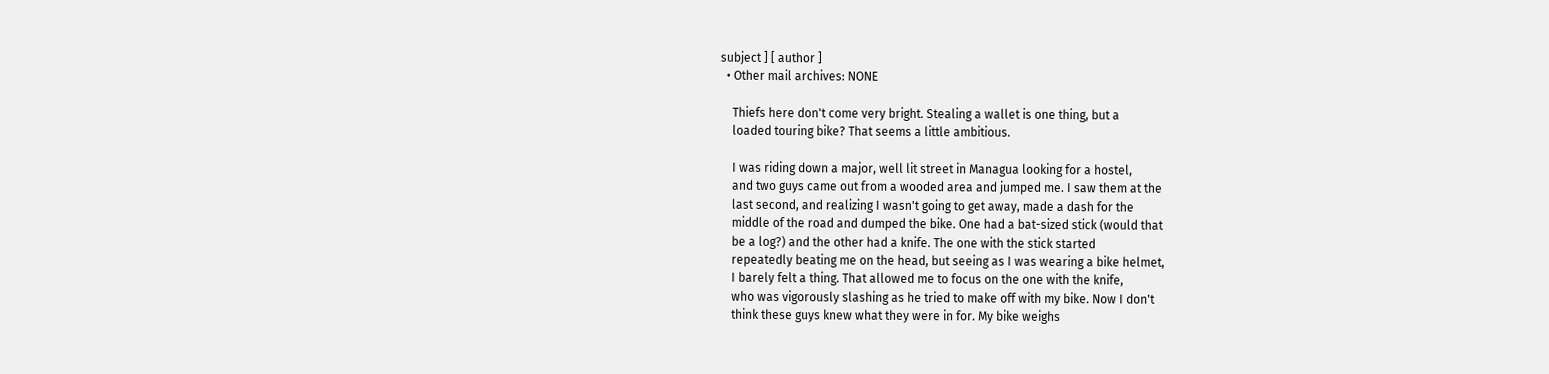subject ] [ author ]
  • Other mail archives: NONE

    Thiefs here don't come very bright. Stealing a wallet is one thing, but a
    loaded touring bike? That seems a little ambitious.

    I was riding down a major, well lit street in Managua looking for a hostel,
    and two guys came out from a wooded area and jumped me. I saw them at the
    last second, and realizing I wasn't going to get away, made a dash for the
    middle of the road and dumped the bike. One had a bat-sized stick (would that
    be a log?) and the other had a knife. The one with the stick started
    repeatedly beating me on the head, but seeing as I was wearing a bike helmet,
    I barely felt a thing. That allowed me to focus on the one with the knife,
    who was vigorously slashing as he tried to make off with my bike. Now I don't
    think these guys knew what they were in for. My bike weighs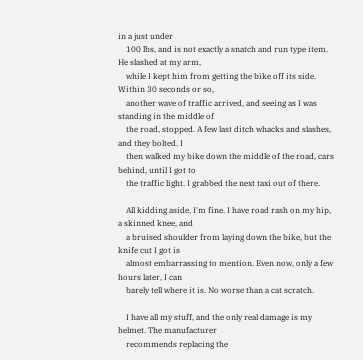in a just under
    100 lbs, and is not exactly a snatch and run type item. He slashed at my arm,
    while I kept him from getting the bike off its side. Within 30 seconds or so,
    another wave of traffic arrived, and seeing as I was standing in the middle of
    the road, stopped. A few last ditch whacks and slashes, and they bolted. I
    then walked my bike down the middle of the road, cars behind, until I got to
    the traffic light. I grabbed the next taxi out of there.

    All kidding aside, I'm fine. I have road rash on my hip, a skinned knee, and
    a bruised shoulder from laying down the bike, but the knife cut I got is
    almost embarrassing to mention. Even now, only a few hours later, I can
    barely tell where it is. No worse than a cat scratch.

    I have all my stuff, and the only real damage is my helmet. The manufacturer
    recommends replacing the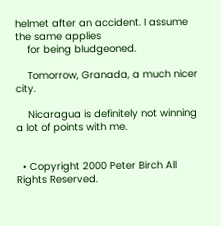helmet after an accident. I assume the same applies
    for being bludgeoned.

    Tomorrow, Granada, a much nicer city.

    Nicaragua is definitely not winning a lot of points with me.


  • Copyright 2000 Peter Birch All Rights Reserved.